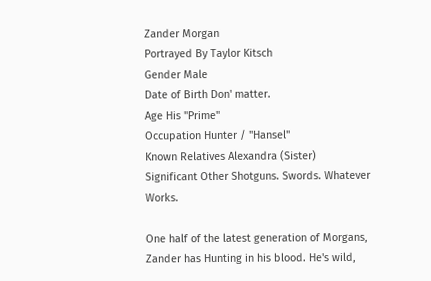Zander Morgan
Portrayed By Taylor Kitsch
Gender Male
Date of Birth Don' matter.
Age His "Prime"
Occupation Hunter / "Hansel"
Known Relatives Alexandra (Sister)
Significant Other Shotguns. Swords. Whatever Works.

One half of the latest generation of Morgans, Zander has Hunting in his blood. He's wild,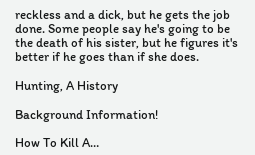reckless and a dick, but he gets the job done. Some people say he's going to be the death of his sister, but he figures it's better if he goes than if she does.

Hunting, A History

Background Information!

How To Kill A…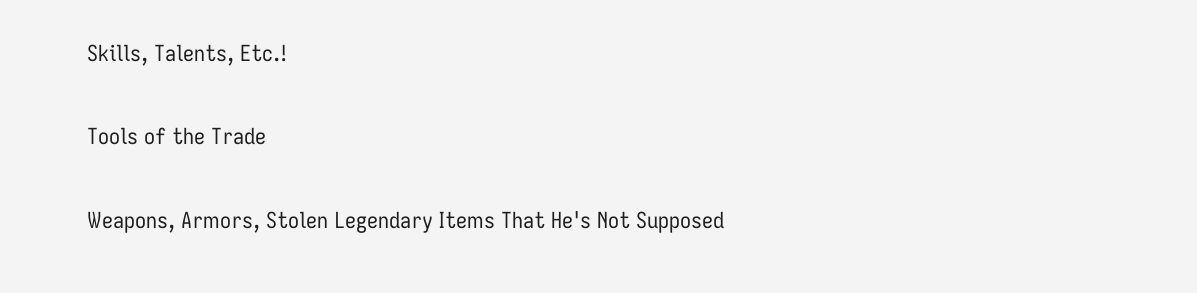Skills, Talents, Etc.!

Tools of the Trade

Weapons, Armors, Stolen Legendary Items That He's Not Supposed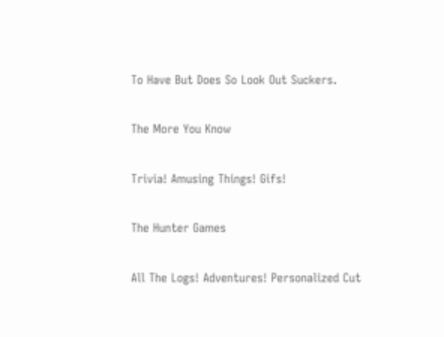To Have But Does So Look Out Suckers.

The More You Know

Trivia! Amusing Things! Gifs!

The Hunter Games

All The Logs! Adventures! Personalized Cut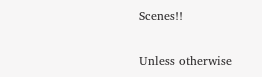Scenes!!

Unless otherwise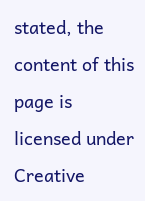stated, the content of this page is licensed under Creative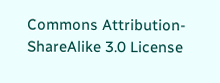Commons Attribution-ShareAlike 3.0 License